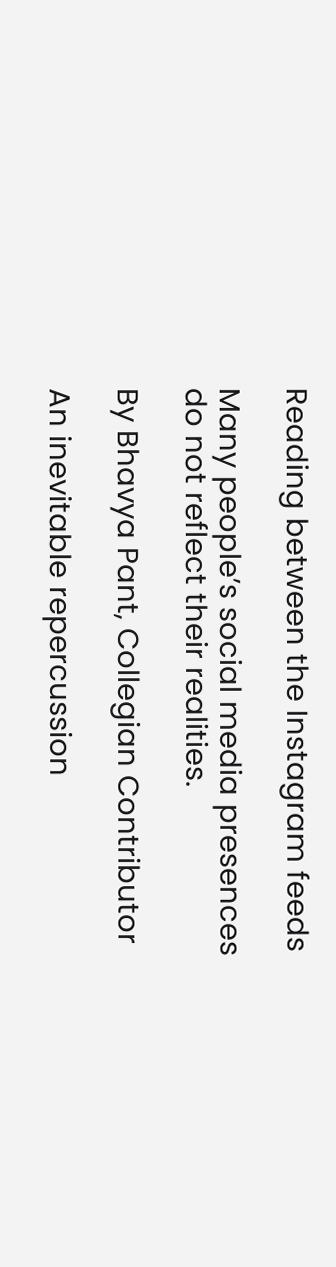Reading between the Instagram feeds

Many people’s social media presences do not reflect their realities.

By Bhavya Pant, Collegian Contributor

An inevitable repercussion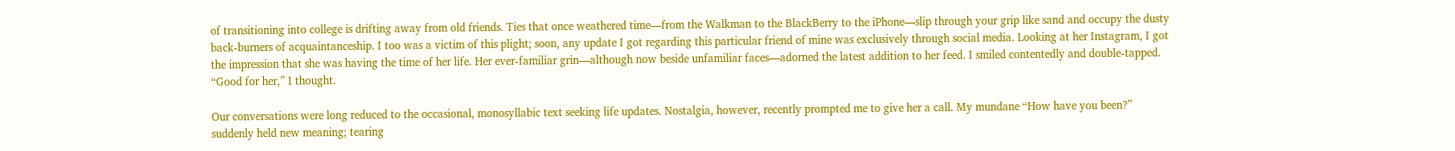of transitioning into college is drifting away from old friends. Ties that once weathered time—from the Walkman to the BlackBerry to the iPhone—slip through your grip like sand and occupy the dusty back-burners of acquaintanceship. I too was a victim of this plight; soon, any update I got regarding this particular friend of mine was exclusively through social media. Looking at her Instagram, I got the impression that she was having the time of her life. Her ever-familiar grin—although now beside unfamiliar faces—adorned the latest addition to her feed. I smiled contentedly and double-tapped. “Good for her,” I thought.

Our conversations were long reduced to the occasional, monosyllabic text seeking life updates. Nostalgia, however, recently prompted me to give her a call. My mundane “How have you been?” suddenly held new meaning; tearing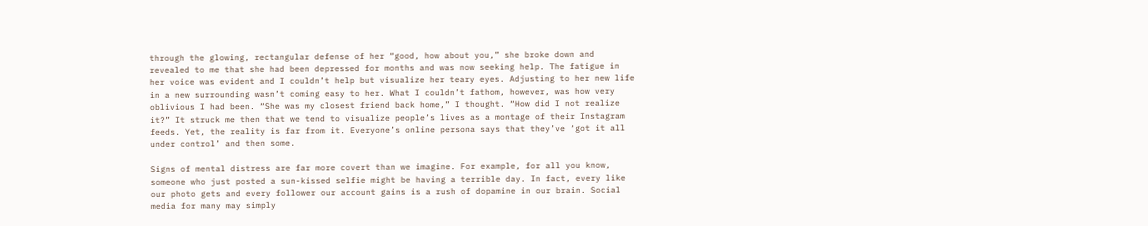through the glowing, rectangular defense of her “good, how about you,” she broke down and revealed to me that she had been depressed for months and was now seeking help. The fatigue in her voice was evident and I couldn’t help but visualize her teary eyes. Adjusting to her new life in a new surrounding wasn’t coming easy to her. What I couldn’t fathom, however, was how very oblivious I had been. “She was my closest friend back home,” I thought. “How did I not realize it?” It struck me then that we tend to visualize people’s lives as a montage of their Instagram feeds. Yet, the reality is far from it. Everyone’s online persona says that they’ve ‘got it all under control’ and then some.

Signs of mental distress are far more covert than we imagine. For example, for all you know, someone who just posted a sun-kissed selfie might be having a terrible day. In fact, every like our photo gets and every follower our account gains is a rush of dopamine in our brain. Social media for many may simply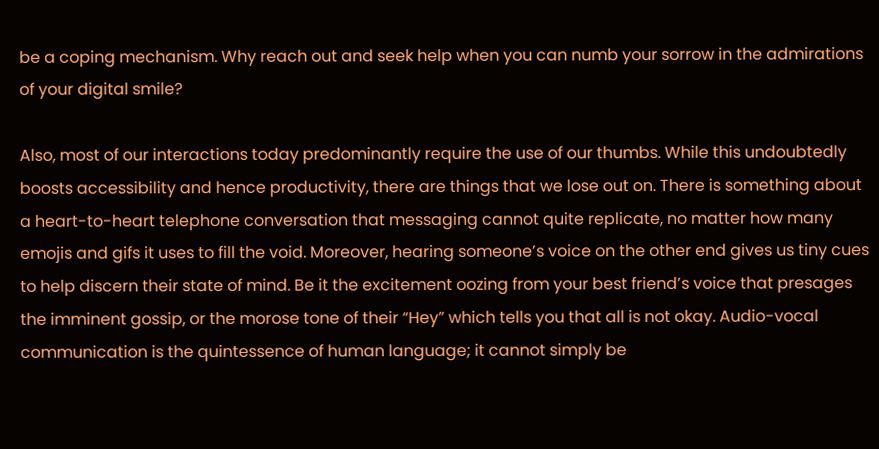be a coping mechanism. Why reach out and seek help when you can numb your sorrow in the admirations of your digital smile?

Also, most of our interactions today predominantly require the use of our thumbs. While this undoubtedly boosts accessibility and hence productivity, there are things that we lose out on. There is something about a heart-to-heart telephone conversation that messaging cannot quite replicate, no matter how many emojis and gifs it uses to fill the void. Moreover, hearing someone’s voice on the other end gives us tiny cues to help discern their state of mind. Be it the excitement oozing from your best friend’s voice that presages the imminent gossip, or the morose tone of their “Hey” which tells you that all is not okay. Audio-vocal communication is the quintessence of human language; it cannot simply be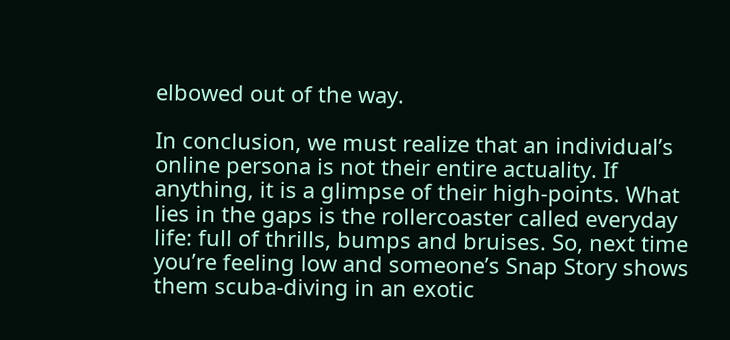elbowed out of the way.

In conclusion, we must realize that an individual’s online persona is not their entire actuality. If anything, it is a glimpse of their high-points. What lies in the gaps is the rollercoaster called everyday life: full of thrills, bumps and bruises. So, next time you’re feeling low and someone’s Snap Story shows them scuba-diving in an exotic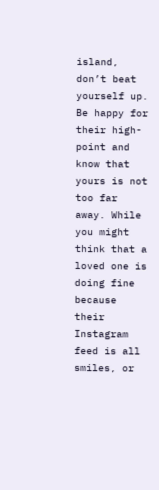island, don’t beat yourself up. Be happy for their high-point and know that yours is not too far away. While you might think that a loved one is doing fine because their Instagram feed is all smiles, or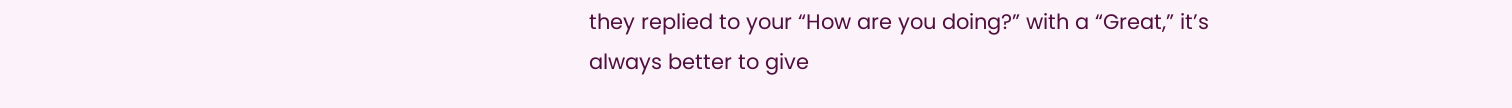they replied to your “How are you doing?” with a “Great,” it’s always better to give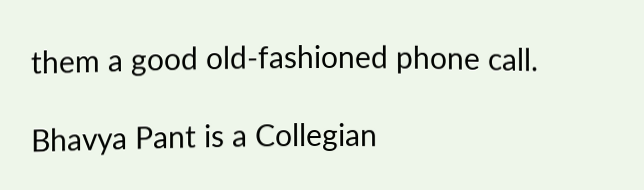them a good old-fashioned phone call.

Bhavya Pant is a Collegian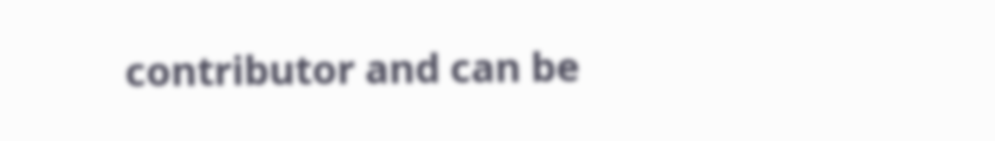contributor and can be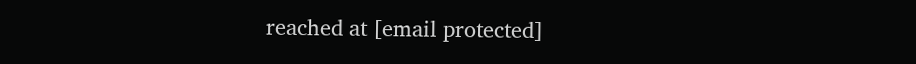reached at [email protected]